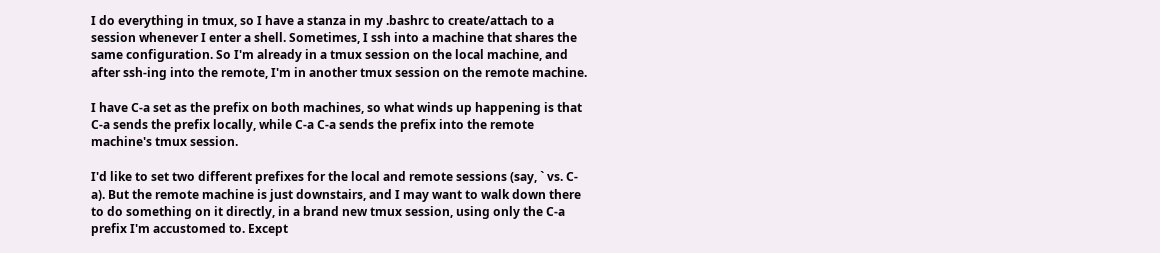I do everything in tmux, so I have a stanza in my .bashrc to create/attach to a session whenever I enter a shell. Sometimes, I ssh into a machine that shares the same configuration. So I'm already in a tmux session on the local machine, and after ssh-ing into the remote, I'm in another tmux session on the remote machine.

I have C-a set as the prefix on both machines, so what winds up happening is that C-a sends the prefix locally, while C-a C-a sends the prefix into the remote machine's tmux session.

I'd like to set two different prefixes for the local and remote sessions (say, ` vs. C-a). But the remote machine is just downstairs, and I may want to walk down there to do something on it directly, in a brand new tmux session, using only the C-a prefix I'm accustomed to. Except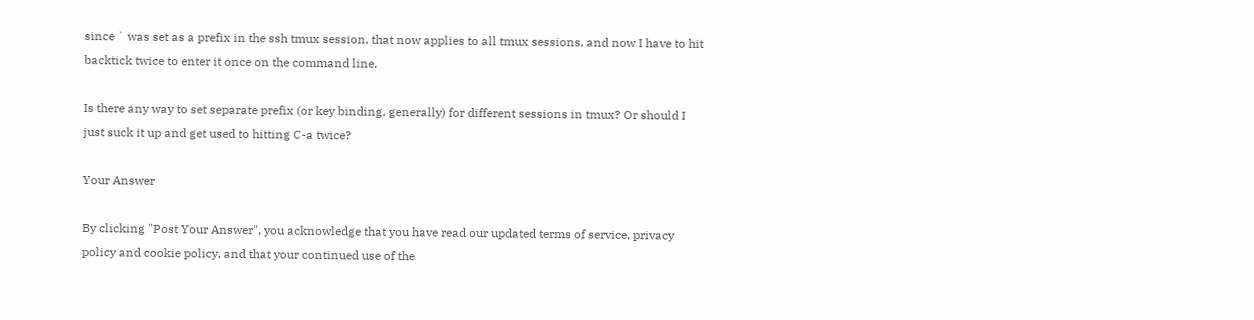since ` was set as a prefix in the ssh tmux session, that now applies to all tmux sessions, and now I have to hit backtick twice to enter it once on the command line.

Is there any way to set separate prefix (or key binding, generally) for different sessions in tmux? Or should I just suck it up and get used to hitting C-a twice?

Your Answer

By clicking "Post Your Answer", you acknowledge that you have read our updated terms of service, privacy policy and cookie policy, and that your continued use of the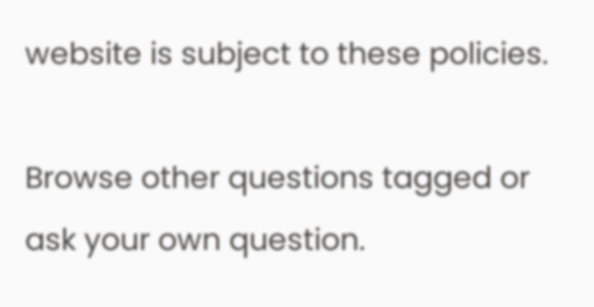website is subject to these policies.

Browse other questions tagged or ask your own question.